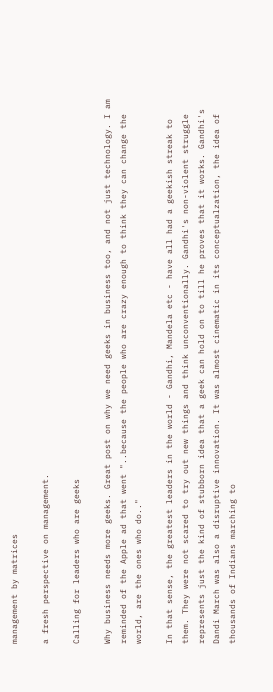management by matrices

a fresh perspective on management.

Calling for leaders who are geeks

Why business needs more geeks. Great post on why we need geeks in business too, and not just technology. I am reminded of the Apple ad that went "..because the people who are crazy enough to think they can change the world, are the ones who do.."

In that sense, the greatest leaders in the world - Gandhi, Mandela etc - have all had a geekish streak to them. They were not scared to try out new things and think unconventionally. Gandhi's non-violent struggle represents just the kind of stubborn idea that a geek can hold on to till he proves that it works. Gandhi's Dandi March was also a disruptive innovation. It was almost cinematic in its conceptualzation, the idea of thousands of Indians marching to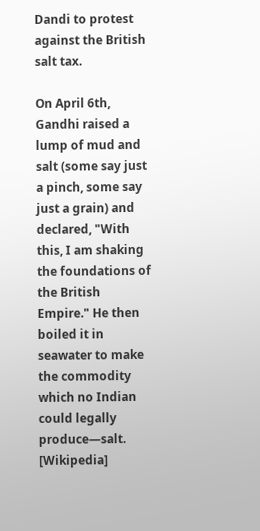Dandi to protest against the British salt tax.

On April 6th, Gandhi raised a lump of mud and salt (some say just a pinch, some say just a grain) and declared, "With this, I am shaking the foundations of the British Empire." He then boiled it in seawater to make the commodity which no Indian could legally produce—salt. [Wikipedia]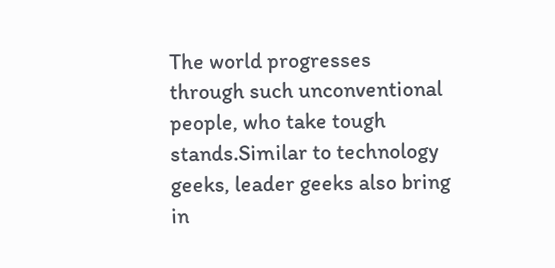The world progresses through such unconventional people, who take tough stands.Similar to technology geeks, leader geeks also bring in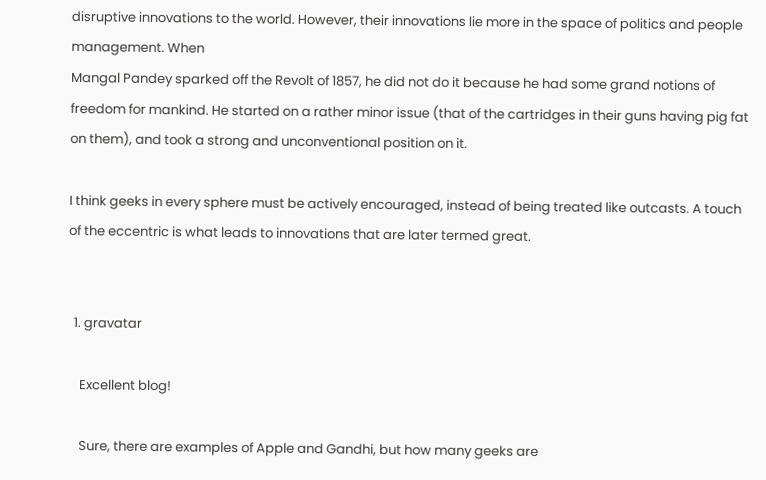disruptive innovations to the world. However, their innovations lie more in the space of politics and people management. When
Mangal Pandey sparked off the Revolt of 1857, he did not do it because he had some grand notions of freedom for mankind. He started on a rather minor issue (that of the cartridges in their guns having pig fat on them), and took a strong and unconventional position on it.

I think geeks in every sphere must be actively encouraged, instead of being treated like outcasts. A touch of the eccentric is what leads to innovations that are later termed great.


  1. gravatar

    Excellent blog!

    Sure, there are examples of Apple and Gandhi, but how many geeks are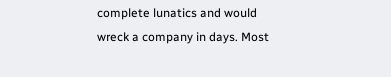complete lunatics and would wreck a company in days. Most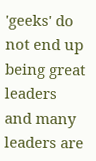'geeks' do not end up being great leaders and many leaders are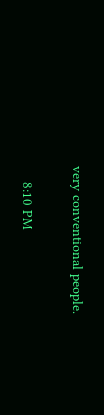very conventional people.

    8:10 PM